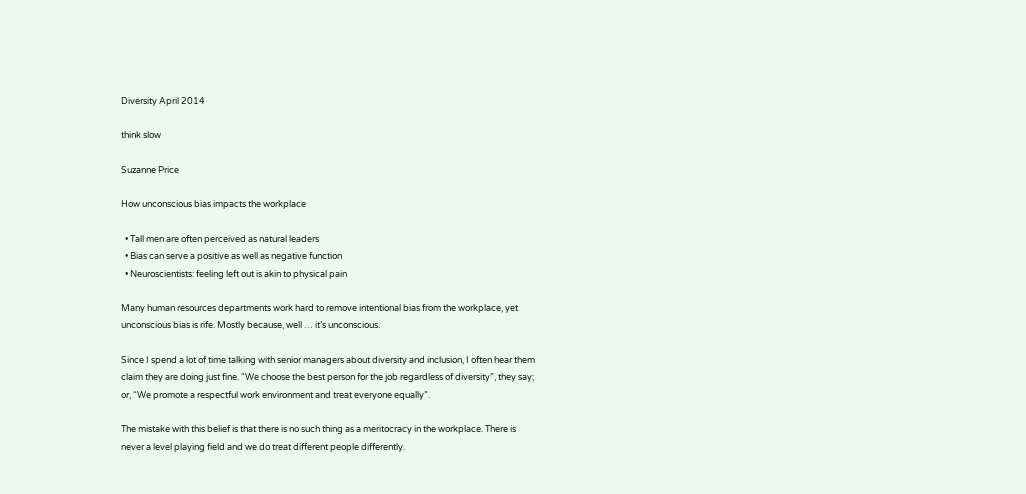Diversity April 2014

think slow

Suzanne Price

How unconscious bias impacts the workplace

  • Tall men are often perceived as natural leaders
  • Bias can serve a positive as well as negative function
  • Neuroscientists: feeling left out is akin to physical pain

Many human resources departments work hard to remove intentional bias from the workplace, yet unconscious bias is rife. Mostly because, well … it’s unconscious.

Since I spend a lot of time talking with senior managers about diversity and inclusion, I often hear them claim they are doing just fine. “We choose the best person for the job regardless of diversity”, they say; or, “We promote a respectful work environment and treat everyone equally”.

The mistake with this belief is that there is no such thing as a meritocracy in the workplace. There is never a level playing field and we do treat different people differently.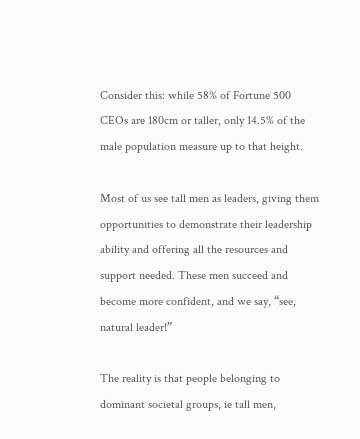Consider this: while 58% of Fortune 500 CEOs are 180cm or taller, only 14.5% of the male population measure up to that height.

Most of us see tall men as leaders, giving them opportunities to demonstrate their leadership ability and offering all the resources and support needed. These men succeed and become more confident, and we say, “see, natural leader!”

The reality is that people belonging to dominant societal groups, ie tall men,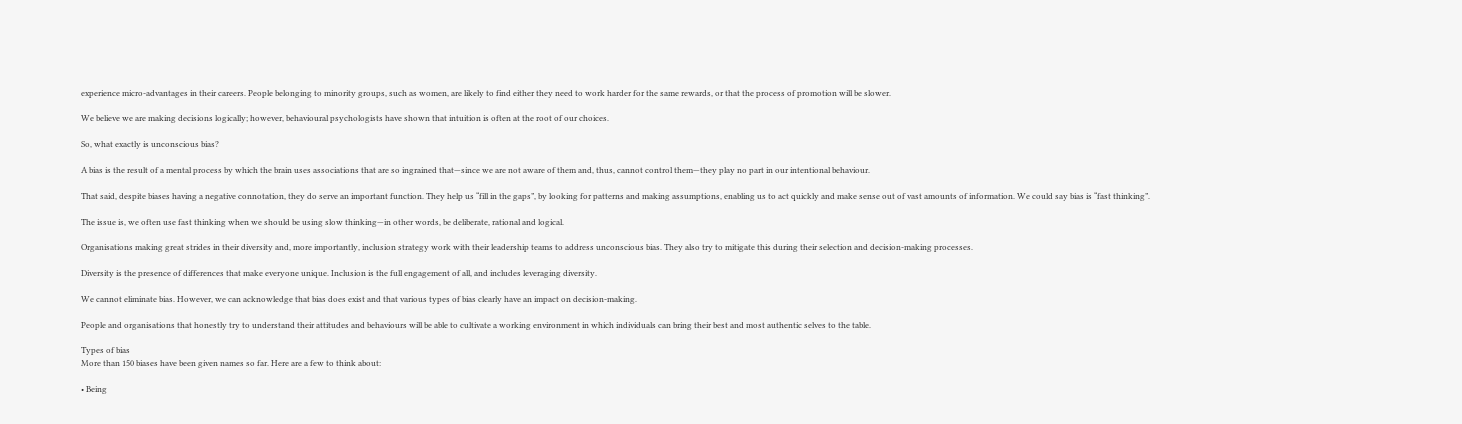experience micro-advantages in their careers. People belonging to minority groups, such as women, are likely to find either they need to work harder for the same rewards, or that the process of promotion will be slower.

We believe we are making decisions logically; however, behavioural psychologists have shown that intuition is often at the root of our choices.

So, what exactly is unconscious bias?

A bias is the result of a mental process by which the brain uses associations that are so ingrained that—since we are not aware of them and, thus, cannot control them—they play no part in our intentional behaviour.

That said, despite biases having a negative connotation, they do serve an important function. They help us “fill in the gaps”, by looking for patterns and making assumptions, enabling us to act quickly and make sense out of vast amounts of information. We could say bias is “fast thinking”.

The issue is, we often use fast thinking when we should be using slow thinking—in other words, be deliberate, rational and logical.

Organisations making great strides in their diversity and, more importantly, inclusion strategy work with their leadership teams to address unconscious bias. They also try to mitigate this during their selection and decision-making processes.

Diversity is the presence of differences that make everyone unique. Inclusion is the full engagement of all, and includes leveraging diversity.

We cannot eliminate bias. However, we can acknowledge that bias does exist and that various types of bias clearly have an impact on decision-making.

People and organisations that honestly try to understand their attitudes and behaviours will be able to cultivate a working environment in which individuals can bring their best and most authentic selves to the table.

Types of bias
More than 150 biases have been given names so far. Here are a few to think about:

• Being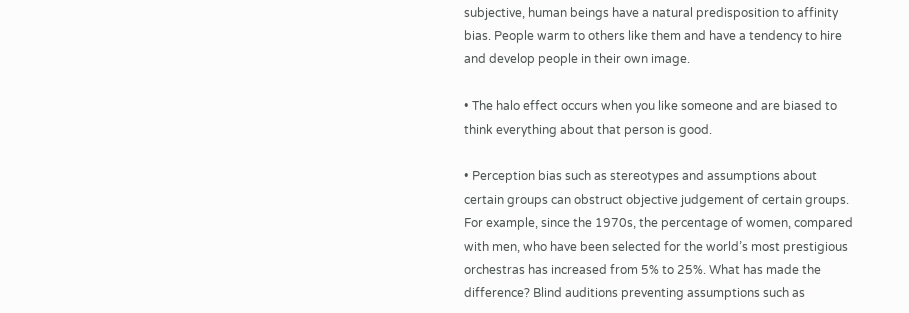subjective, human beings have a natural predisposition to affinity bias. People warm to others like them and have a tendency to hire and develop people in their own image.

• The halo effect occurs when you like someone and are biased to think everything about that person is good.

• Perception bias such as stereotypes and assumptions about certain groups can obstruct objective judgement of certain groups. For example, since the 1970s, the percentage of women, compared with men, who have been selected for the world’s most prestigious orchestras has increased from 5% to 25%. What has made the difference? Blind auditions preventing assumptions such as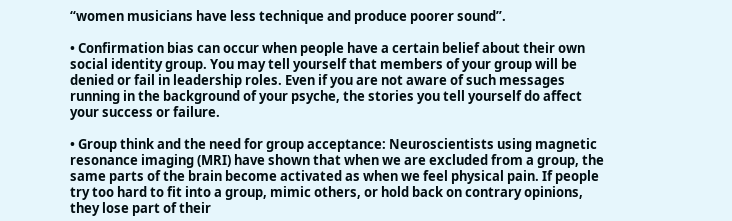“women musicians have less technique and produce poorer sound”.

• Confirmation bias can occur when people have a certain belief about their own social identity group. You may tell yourself that members of your group will be denied or fail in leadership roles. Even if you are not aware of such messages running in the background of your psyche, the stories you tell yourself do affect your success or failure.

• Group think and the need for group acceptance: Neuroscientists using magnetic resonance imaging (MRI) have shown that when we are excluded from a group, the same parts of the brain become activated as when we feel physical pain. If people try too hard to fit into a group, mimic others, or hold back on contrary opinions, they lose part of their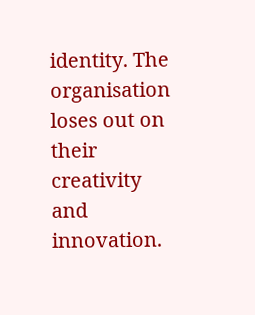identity. The organisation loses out on their creativity and innovation.